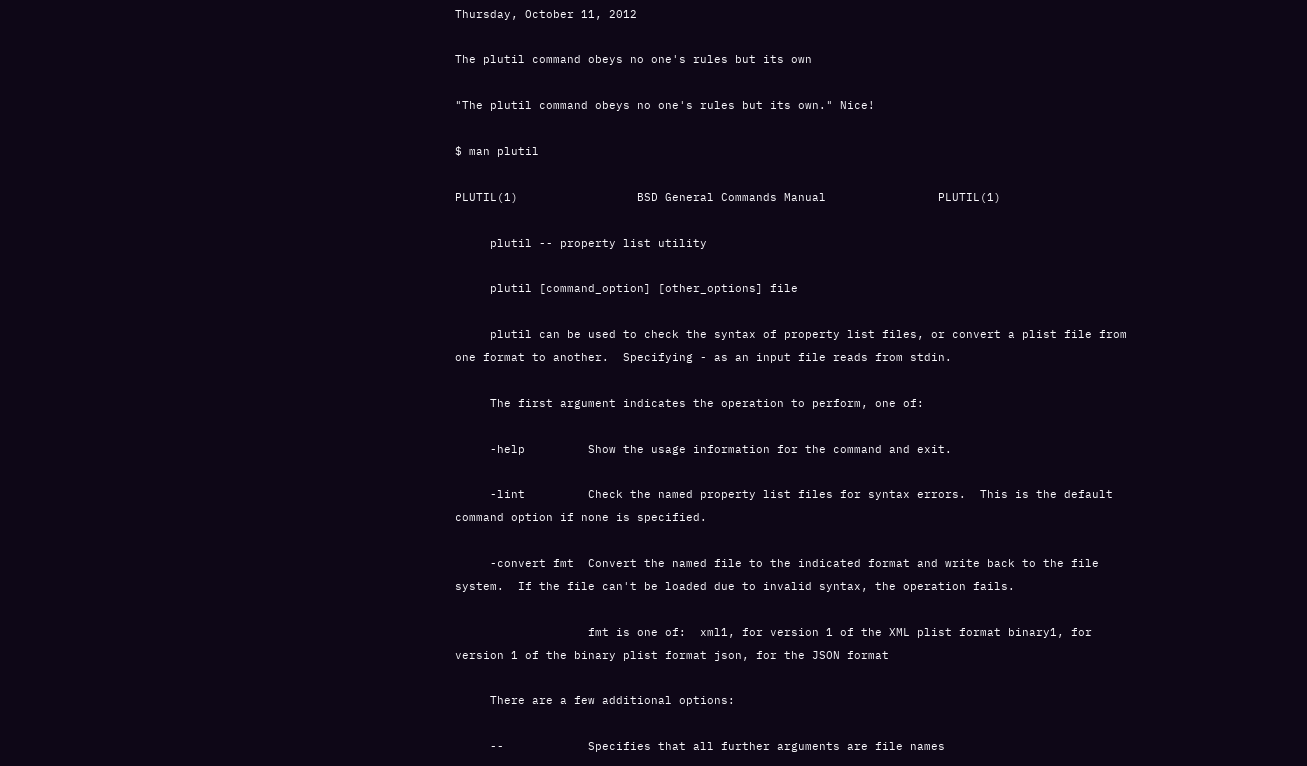Thursday, October 11, 2012

The plutil command obeys no one's rules but its own

"The plutil command obeys no one's rules but its own." Nice!

$ man plutil

PLUTIL(1)                 BSD General Commands Manual                PLUTIL(1)

     plutil -- property list utility

     plutil [command_option] [other_options] file

     plutil can be used to check the syntax of property list files, or convert a plist file from one format to another.  Specifying - as an input file reads from stdin.

     The first argument indicates the operation to perform, one of:

     -help         Show the usage information for the command and exit.

     -lint         Check the named property list files for syntax errors.  This is the default command option if none is specified.

     -convert fmt  Convert the named file to the indicated format and write back to the file system.  If the file can't be loaded due to invalid syntax, the operation fails.

                   fmt is one of:  xml1, for version 1 of the XML plist format binary1, for version 1 of the binary plist format json, for the JSON format

     There are a few additional options:

     --            Specifies that all further arguments are file names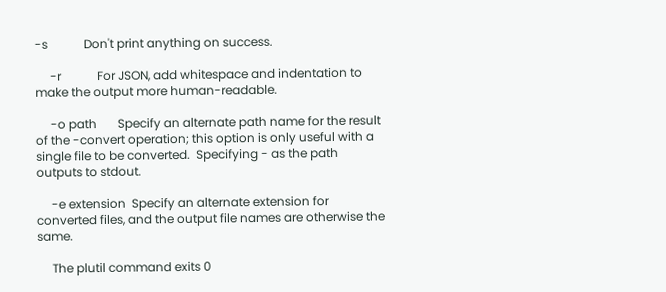-s            Don't print anything on success.

     -r            For JSON, add whitespace and indentation to make the output more human-readable.

     -o path       Specify an alternate path name for the result of the -convert operation; this option is only useful with a single file to be converted.  Specifying - as the path outputs to stdout.

     -e extension  Specify an alternate extension for converted files, and the output file names are otherwise the same.

     The plutil command exits 0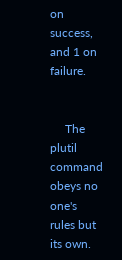on success, and 1 on failure.


     The plutil command obeys no one's rules but its own.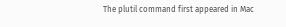The plutil command first appeared in Mac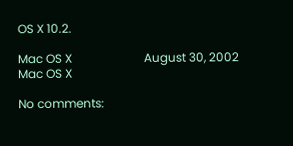OS X 10.2.

Mac OS X                        August 30, 2002                       Mac OS X

No comments: